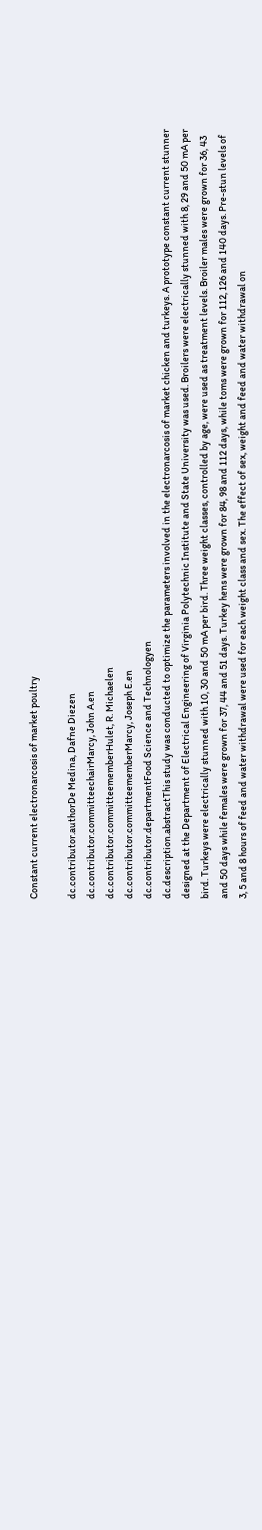Constant current electronarcosis of market poultry

dc.contributor.authorDe Medina, Dafne Diezen
dc.contributor.committeechairMarcy, John A.en
dc.contributor.committeememberHulet, R. Michaelen
dc.contributor.committeememberMarcy, Joseph E.en
dc.contributor.departmentFood Science and Technologyen
dc.description.abstractThis study was conducted to optimize the parameters involved in the electronarcosis of market chicken and turkeys. A prototype constant current stunner designed at the Department of Electrical Engineering of Virginia Polytechnic Institute and State University was used. Broilers were electrically stunned with 8, 29 and 50 mA per bird. Turkeys were electrically stunned with 10, 30 and 50 mA per bird. Three weight classes, controlled by age, were used as treatment levels. Broiler males were grown for 36, 43 and 50 days while females were grown for 37, 44 and 51 days. Turkey hens were grown for 84, 98 and 112 days, while toms were grown for 112, 126 and 140 days. Pre-stun levels of 3, 5 and 8 hours of feed and water withdrawal were used for each weight class and sex. The effect of sex, weight and feed and water withdrawal on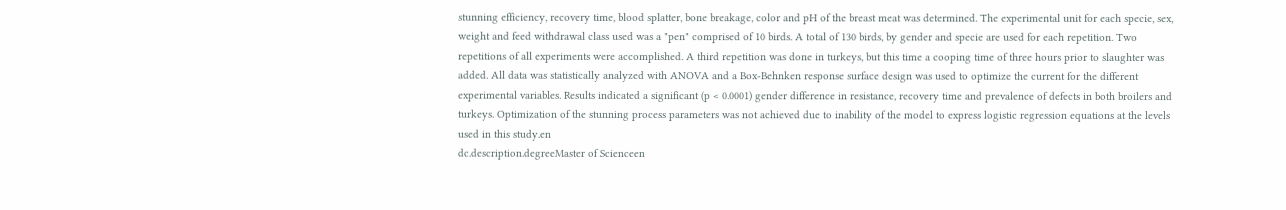stunning efficiency, recovery time, blood splatter, bone breakage, color and pH of the breast meat was determined. The experimental unit for each specie, sex, weight and feed withdrawal class used was a "pen" comprised of 10 birds. A total of 130 birds, by gender and specie are used for each repetition. Two repetitions of all experiments were accomplished. A third repetition was done in turkeys, but this time a cooping time of three hours prior to slaughter was added. All data was statistically analyzed with ANOVA and a Box-Behnken response surface design was used to optimize the current for the different experimental variables. Results indicated a significant (p < 0.0001) gender difference in resistance, recovery time and prevalence of defects in both broilers and turkeys. Optimization of the stunning process parameters was not achieved due to inability of the model to express logistic regression equations at the levels used in this study.en
dc.description.degreeMaster of Scienceen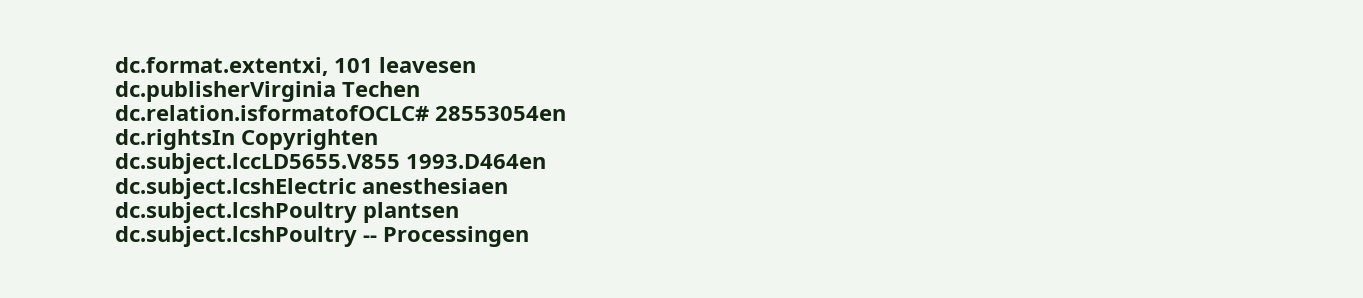dc.format.extentxi, 101 leavesen
dc.publisherVirginia Techen
dc.relation.isformatofOCLC# 28553054en
dc.rightsIn Copyrighten
dc.subject.lccLD5655.V855 1993.D464en
dc.subject.lcshElectric anesthesiaen
dc.subject.lcshPoultry plantsen
dc.subject.lcshPoultry -- Processingen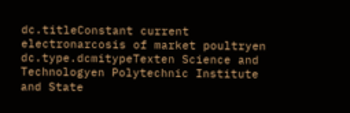dc.titleConstant current electronarcosis of market poultryen
dc.type.dcmitypeTexten Science and Technologyen Polytechnic Institute and State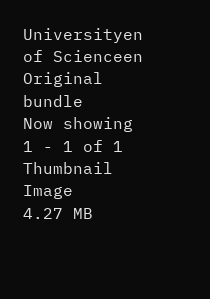Universityen of Scienceen
Original bundle
Now showing 1 - 1 of 1
Thumbnail Image
4.27 MB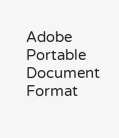Adobe Portable Document Format